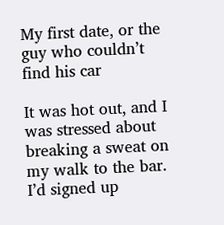My first date, or the guy who couldn’t find his car

It was hot out, and I was stressed about breaking a sweat on my walk to the bar. I’d signed up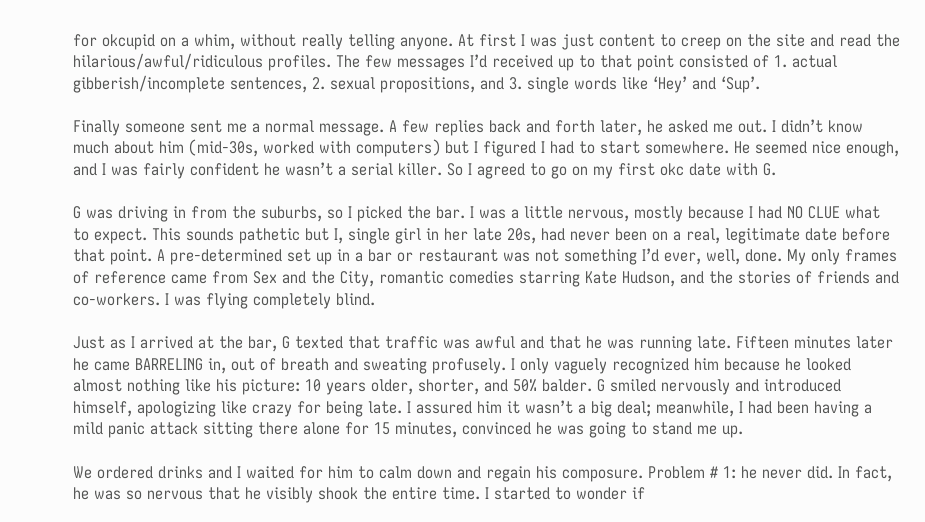for okcupid on a whim, without really telling anyone. At first I was just content to creep on the site and read the hilarious/awful/ridiculous profiles. The few messages I’d received up to that point consisted of 1. actual gibberish/incomplete sentences, 2. sexual propositions, and 3. single words like ‘Hey’ and ‘Sup’.

Finally someone sent me a normal message. A few replies back and forth later, he asked me out. I didn’t know much about him (mid-30s, worked with computers) but I figured I had to start somewhere. He seemed nice enough, and I was fairly confident he wasn’t a serial killer. So I agreed to go on my first okc date with G.

G was driving in from the suburbs, so I picked the bar. I was a little nervous, mostly because I had NO CLUE what to expect. This sounds pathetic but I, single girl in her late 20s, had never been on a real, legitimate date before that point. A pre-determined set up in a bar or restaurant was not something I’d ever, well, done. My only frames of reference came from Sex and the City, romantic comedies starring Kate Hudson, and the stories of friends and co-workers. I was flying completely blind.

Just as I arrived at the bar, G texted that traffic was awful and that he was running late. Fifteen minutes later he came BARRELING in, out of breath and sweating profusely. I only vaguely recognized him because he looked almost nothing like his picture: 10 years older, shorter, and 50% balder. G smiled nervously and introduced himself, apologizing like crazy for being late. I assured him it wasn’t a big deal; meanwhile, I had been having a mild panic attack sitting there alone for 15 minutes, convinced he was going to stand me up.

We ordered drinks and I waited for him to calm down and regain his composure. Problem # 1: he never did. In fact, he was so nervous that he visibly shook the entire time. I started to wonder if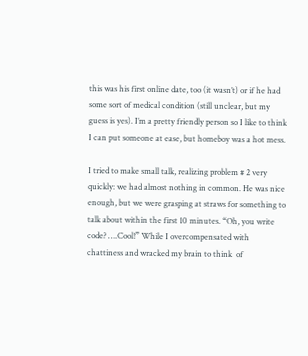this was his first online date, too (it wasn’t) or if he had some sort of medical condition (still unclear, but my guess is yes). I’m a pretty friendly person so I like to think I can put someone at ease, but homeboy was a hot mess.

I tried to make small talk, realizing problem # 2 very quickly: we had almost nothing in common. He was nice enough, but we were grasping at straws for something to talk about within the first 10 minutes. “Oh, you write code? ….Cool!” While I overcompensated with chattiness and wracked my brain to think  of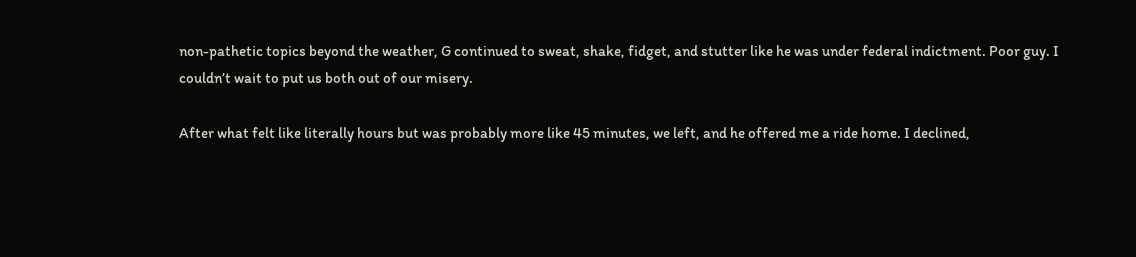non-pathetic topics beyond the weather, G continued to sweat, shake, fidget, and stutter like he was under federal indictment. Poor guy. I couldn’t wait to put us both out of our misery.

After what felt like literally hours but was probably more like 45 minutes, we left, and he offered me a ride home. I declined,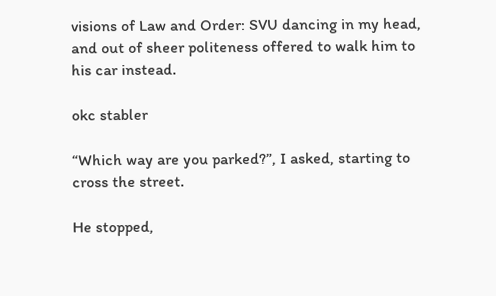visions of Law and Order: SVU dancing in my head, and out of sheer politeness offered to walk him to his car instead.

okc stabler

“Which way are you parked?”, I asked, starting to cross the street.

He stopped,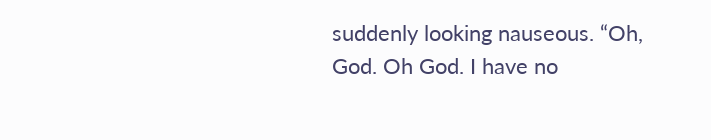suddenly looking nauseous. “Oh, God. Oh God. I have no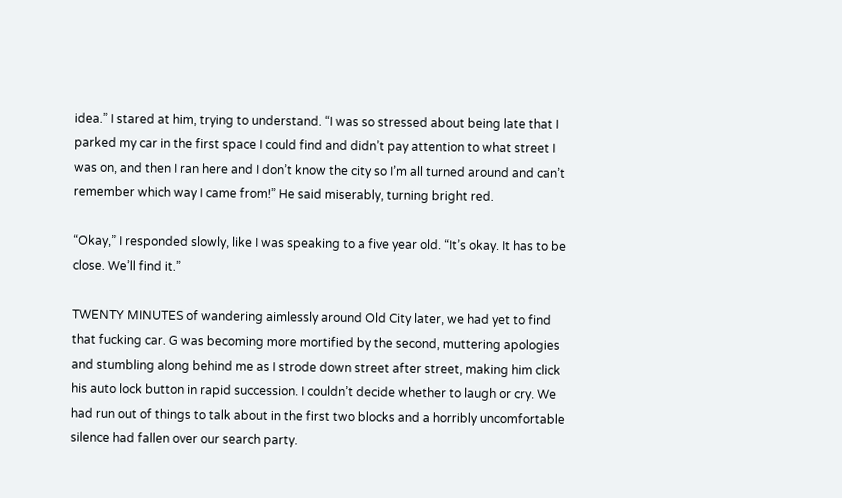idea.” I stared at him, trying to understand. “I was so stressed about being late that I parked my car in the first space I could find and didn’t pay attention to what street I was on, and then I ran here and I don’t know the city so I’m all turned around and can’t remember which way I came from!” He said miserably, turning bright red.

“Okay,” I responded slowly, like I was speaking to a five year old. “It’s okay. It has to be close. We’ll find it.”

TWENTY MINUTES of wandering aimlessly around Old City later, we had yet to find that fucking car. G was becoming more mortified by the second, muttering apologies and stumbling along behind me as I strode down street after street, making him click his auto lock button in rapid succession. I couldn’t decide whether to laugh or cry. We had run out of things to talk about in the first two blocks and a horribly uncomfortable silence had fallen over our search party.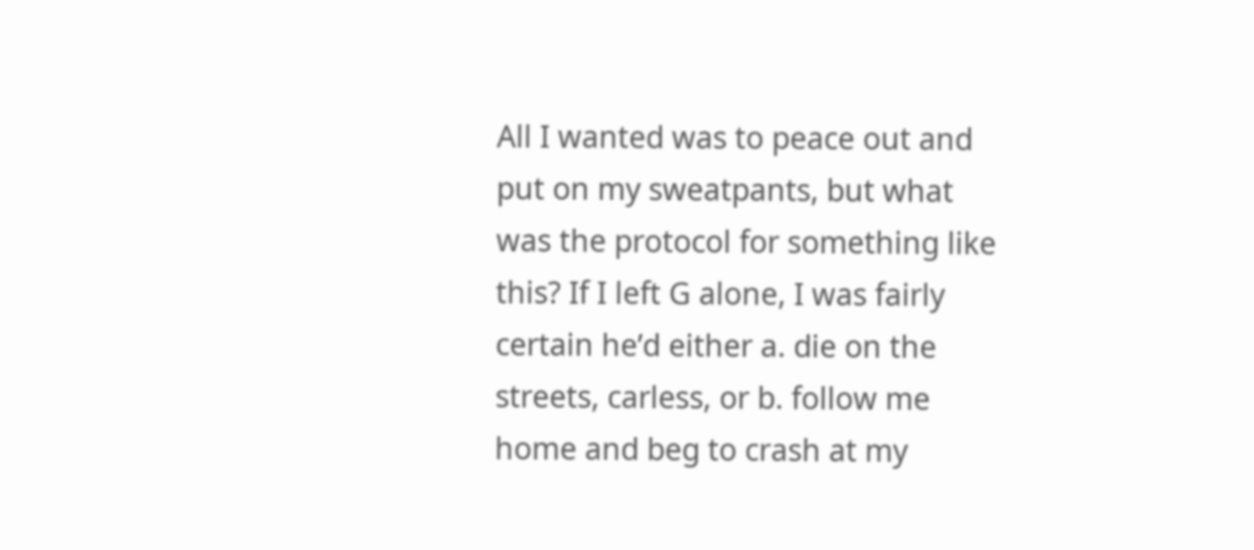All I wanted was to peace out and put on my sweatpants, but what was the protocol for something like this? If I left G alone, I was fairly certain he’d either a. die on the streets, carless, or b. follow me home and beg to crash at my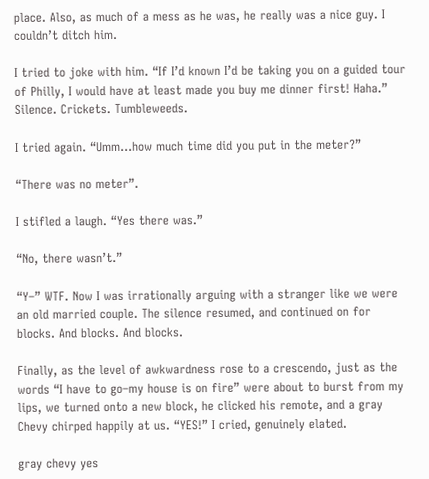place. Also, as much of a mess as he was, he really was a nice guy. I couldn’t ditch him.

I tried to joke with him. “If I’d known I’d be taking you on a guided tour of Philly, I would have at least made you buy me dinner first! Haha.” Silence. Crickets. Tumbleweeds.

I tried again. “Umm…how much time did you put in the meter?”

“There was no meter”.

I stifled a laugh. “Yes there was.”

“No, there wasn’t.”

“Y–” WTF. Now I was irrationally arguing with a stranger like we were an old married couple. The silence resumed, and continued on for blocks. And blocks. And blocks.

Finally, as the level of awkwardness rose to a crescendo, just as the words “I have to go–my house is on fire” were about to burst from my lips, we turned onto a new block, he clicked his remote, and a gray Chevy chirped happily at us. “YES!” I cried, genuinely elated.

gray chevy yes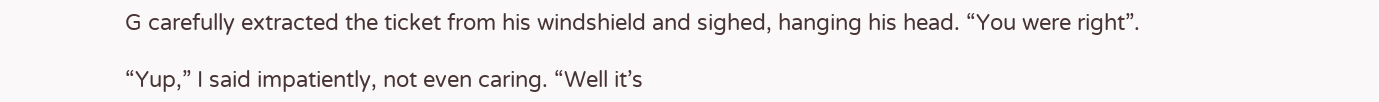G carefully extracted the ticket from his windshield and sighed, hanging his head. “You were right”.

“Yup,” I said impatiently, not even caring. “Well it’s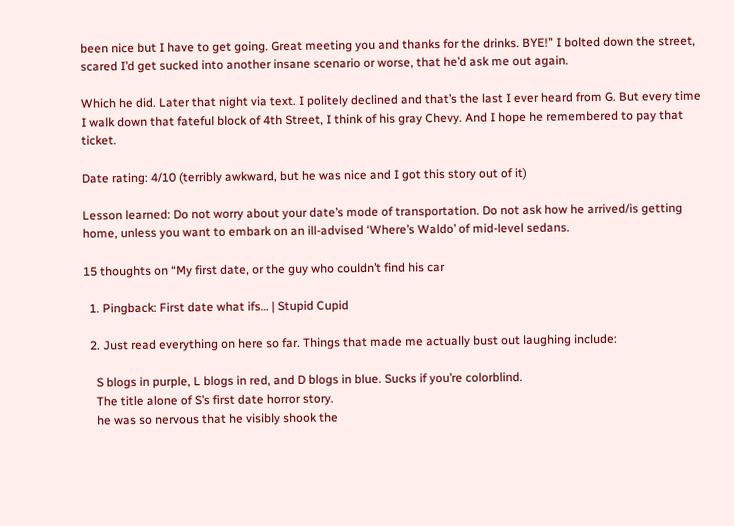been nice but I have to get going. Great meeting you and thanks for the drinks. BYE!” I bolted down the street, scared I’d get sucked into another insane scenario or worse, that he’d ask me out again.

Which he did. Later that night via text. I politely declined and that’s the last I ever heard from G. But every time I walk down that fateful block of 4th Street, I think of his gray Chevy. And I hope he remembered to pay that ticket.

Date rating: 4/10 (terribly awkward, but he was nice and I got this story out of it)

Lesson learned: Do not worry about your date’s mode of transportation. Do not ask how he arrived/is getting home, unless you want to embark on an ill-advised ‘Where’s Waldo’ of mid-level sedans.

15 thoughts on “My first date, or the guy who couldn’t find his car

  1. Pingback: First date what ifs… | Stupid Cupid

  2. Just read everything on here so far. Things that made me actually bust out laughing include:

    S blogs in purple, L blogs in red, and D blogs in blue. Sucks if you’re colorblind.
    The title alone of S’s first date horror story.
    he was so nervous that he visibly shook the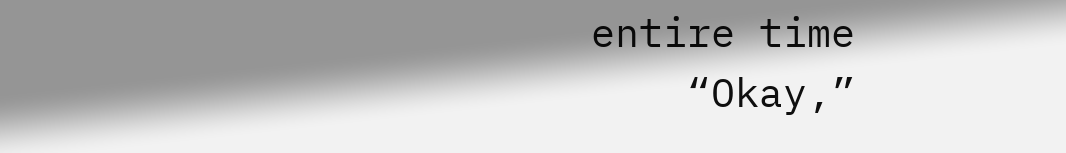entire time
    “Okay,”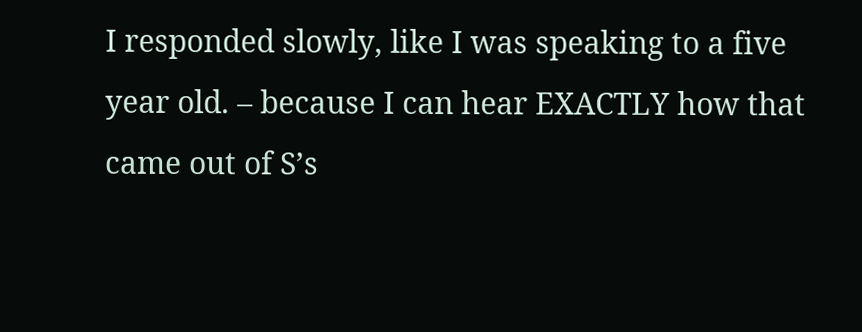I responded slowly, like I was speaking to a five year old. – because I can hear EXACTLY how that came out of S’s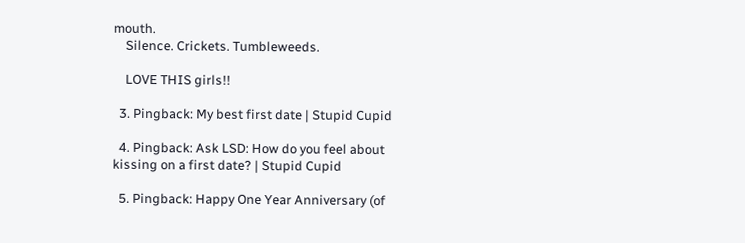mouth.
    Silence. Crickets. Tumbleweeds.

    LOVE THIS girls!!

  3. Pingback: My best first date | Stupid Cupid

  4. Pingback: Ask LSD: How do you feel about kissing on a first date? | Stupid Cupid

  5. Pingback: Happy One Year Anniversary (of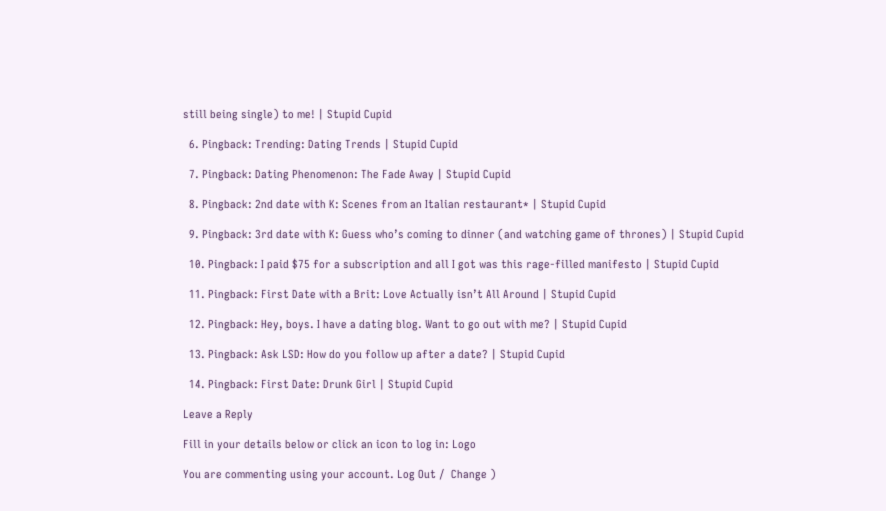still being single) to me! | Stupid Cupid

  6. Pingback: Trending: Dating Trends | Stupid Cupid

  7. Pingback: Dating Phenomenon: The Fade Away | Stupid Cupid

  8. Pingback: 2nd date with K: Scenes from an Italian restaurant* | Stupid Cupid

  9. Pingback: 3rd date with K: Guess who’s coming to dinner (and watching game of thrones) | Stupid Cupid

  10. Pingback: I paid $75 for a subscription and all I got was this rage-filled manifesto | Stupid Cupid

  11. Pingback: First Date with a Brit: Love Actually isn’t All Around | Stupid Cupid

  12. Pingback: Hey, boys. I have a dating blog. Want to go out with me? | Stupid Cupid

  13. Pingback: Ask LSD: How do you follow up after a date? | Stupid Cupid

  14. Pingback: First Date: Drunk Girl | Stupid Cupid

Leave a Reply

Fill in your details below or click an icon to log in: Logo

You are commenting using your account. Log Out /  Change )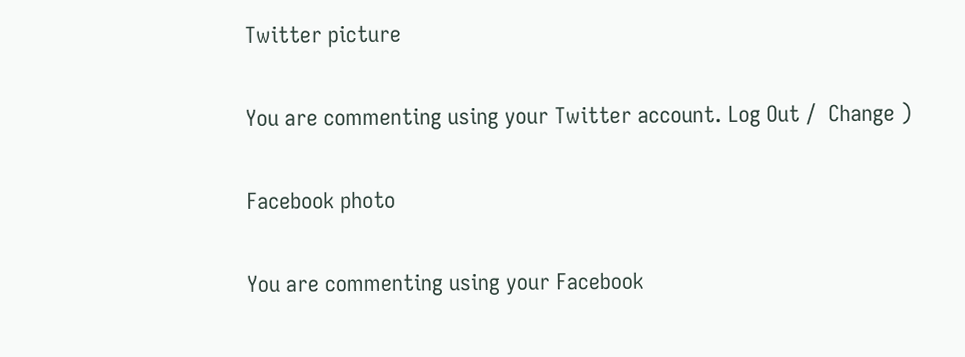Twitter picture

You are commenting using your Twitter account. Log Out /  Change )

Facebook photo

You are commenting using your Facebook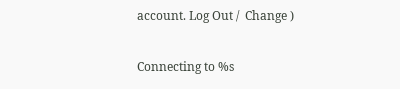account. Log Out /  Change )

Connecting to %s